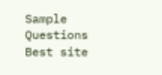Sample Questions Best site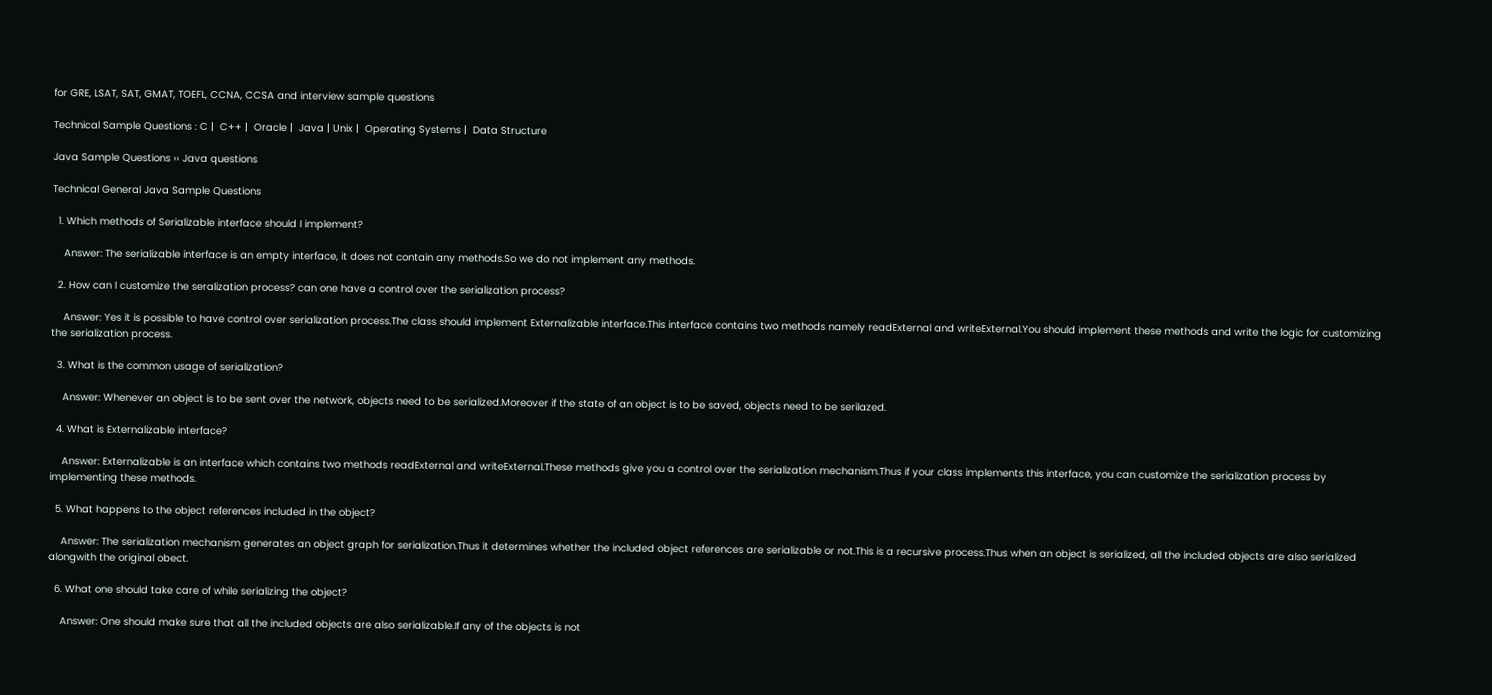for GRE, LSAT, SAT, GMAT, TOEFL, CCNA, CCSA and interview sample questions

Technical Sample Questions : C |  C++ |  Oracle |  Java | Unix |  Operating Systems |  Data Structure

Java Sample Questions ›› Java questions

Technical General Java Sample Questions

  1. Which methods of Serializable interface should I implement?

    Answer: The serializable interface is an empty interface, it does not contain any methods.So we do not implement any methods.

  2. How can I customize the seralization process? can one have a control over the serialization process?

    Answer: Yes it is possible to have control over serialization process.The class should implement Externalizable interface.This interface contains two methods namely readExternal and writeExternal.You should implement these methods and write the logic for customizing the serialization process.

  3. What is the common usage of serialization?

    Answer: Whenever an object is to be sent over the network, objects need to be serialized.Moreover if the state of an object is to be saved, objects need to be serilazed.

  4. What is Externalizable interface?

    Answer: Externalizable is an interface which contains two methods readExternal and writeExternal.These methods give you a control over the serialization mechanism.Thus if your class implements this interface, you can customize the serialization process by implementing these methods.

  5. What happens to the object references included in the object?

    Answer: The serialization mechanism generates an object graph for serialization.Thus it determines whether the included object references are serializable or not.This is a recursive process.Thus when an object is serialized, all the included objects are also serialized alongwith the original obect.

  6. What one should take care of while serializing the object?

    Answer: One should make sure that all the included objects are also serializable.If any of the objects is not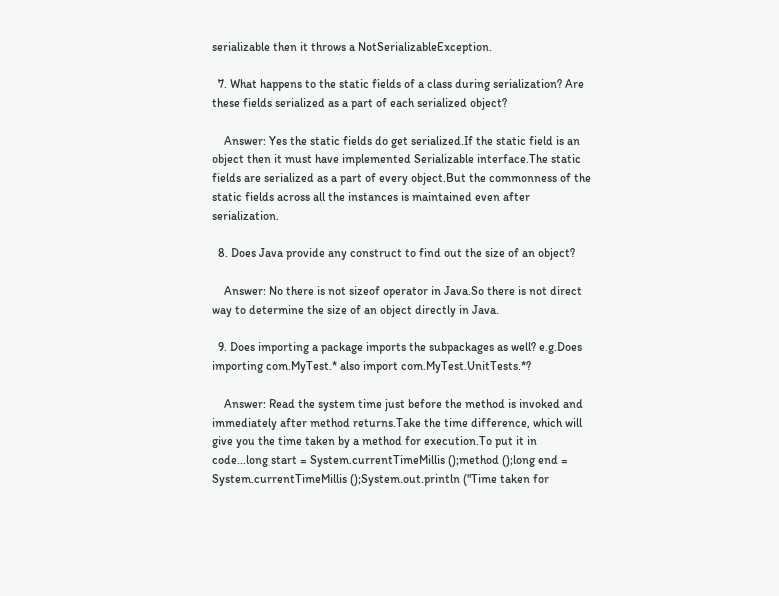serializable then it throws a NotSerializableException.

  7. What happens to the static fields of a class during serialization? Are these fields serialized as a part of each serialized object?

    Answer: Yes the static fields do get serialized.If the static field is an object then it must have implemented Serializable interface.The static fields are serialized as a part of every object.But the commonness of the static fields across all the instances is maintained even after serialization.

  8. Does Java provide any construct to find out the size of an object?

    Answer: No there is not sizeof operator in Java.So there is not direct way to determine the size of an object directly in Java.

  9. Does importing a package imports the subpackages as well? e.g.Does importing com.MyTest.* also import com.MyTest.UnitTests.*?

    Answer: Read the system time just before the method is invoked and immediately after method returns.Take the time difference, which will give you the time taken by a method for execution.To put it in code...long start = System.currentTimeMillis ();method ();long end = System.currentTimeMillis ();System.out.println ("Time taken for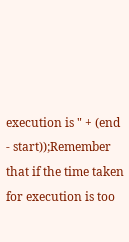execution is " + (end - start));Remember that if the time taken for execution is too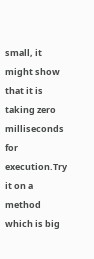small, it might show that it is taking zero milliseconds for execution.Try it on a method which is big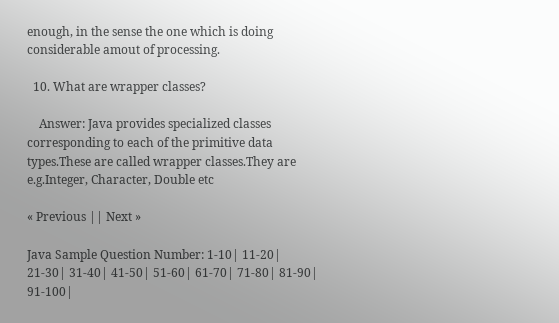enough, in the sense the one which is doing considerable amout of processing.

  10. What are wrapper classes?

    Answer: Java provides specialized classes corresponding to each of the primitive data types.These are called wrapper classes.They are e.g.Integer, Character, Double etc

« Previous || Next »

Java Sample Question Number: 1-10| 11-20| 21-30| 31-40| 41-50| 51-60| 61-70| 71-80| 81-90| 91-100|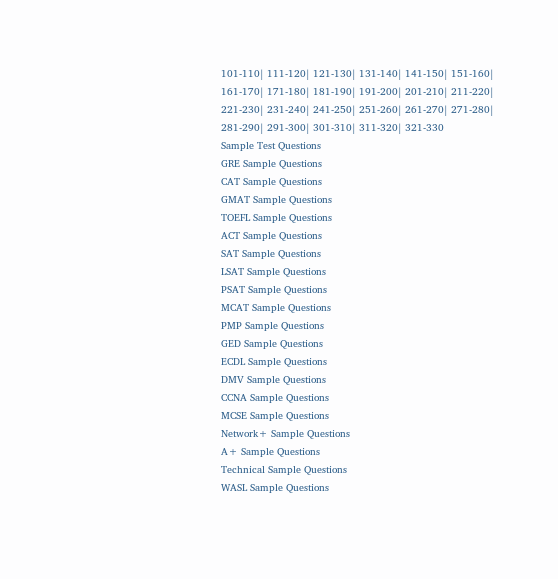101-110| 111-120| 121-130| 131-140| 141-150| 151-160| 161-170| 171-180| 181-190| 191-200| 201-210| 211-220| 221-230| 231-240| 241-250| 251-260| 261-270| 271-280| 281-290| 291-300| 301-310| 311-320| 321-330
Sample Test Questions
GRE Sample Questions
CAT Sample Questions
GMAT Sample Questions
TOEFL Sample Questions
ACT Sample Questions
SAT Sample Questions
LSAT Sample Questions
PSAT Sample Questions
MCAT Sample Questions
PMP Sample Questions
GED Sample Questions
ECDL Sample Questions
DMV Sample Questions
CCNA Sample Questions
MCSE Sample Questions
Network+ Sample Questions
A+ Sample Questions
Technical Sample Questions
WASL Sample Questions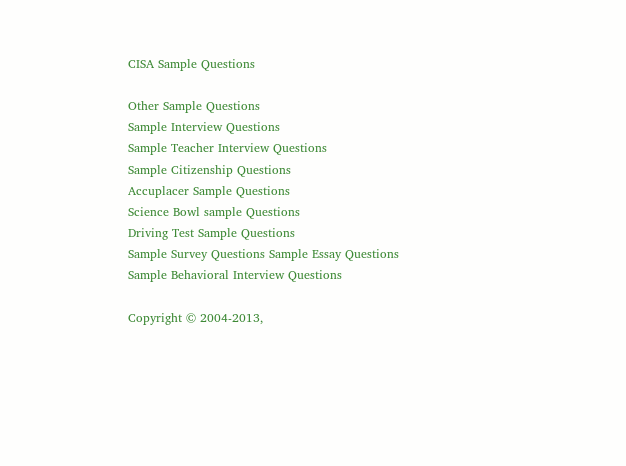CISA Sample Questions

Other Sample Questions
Sample Interview Questions
Sample Teacher Interview Questions
Sample Citizenship Questions
Accuplacer Sample Questions
Science Bowl sample Questions
Driving Test Sample Questions
Sample Survey Questions Sample Essay Questions
Sample Behavioral Interview Questions

Copyright © 2004-2013,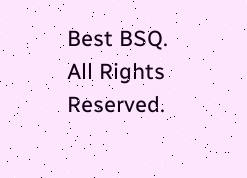Best BSQ. All Rights Reserved.